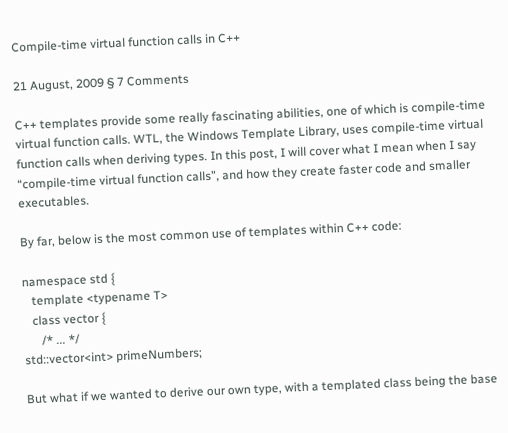Compile-time virtual function calls in C++

21 August, 2009 § 7 Comments

C++ templates provide some really fascinating abilities, one of which is compile-time virtual function calls. WTL, the Windows Template Library, uses compile-time virtual function calls when deriving types. In this post, I will cover what I mean when I say “compile-time virtual function calls”, and how they create faster code and smaller executables.

By far, below is the most common use of templates within C++ code:

namespace std {
   template <typename T>
   class vector {
      /* ... */
std::vector<int> primeNumbers;

But what if we wanted to derive our own type, with a templated class being the base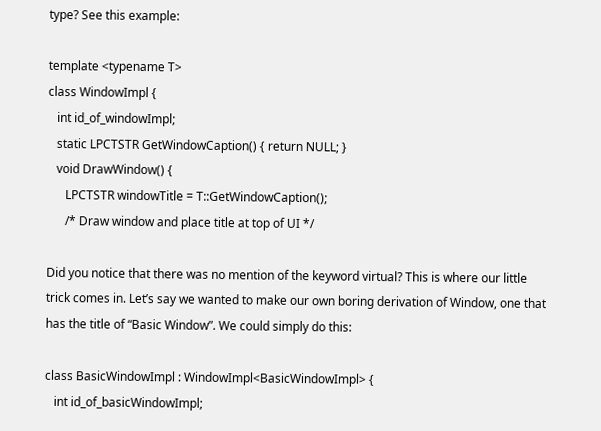type? See this example:

template <typename T>
class WindowImpl {
   int id_of_windowImpl;
   static LPCTSTR GetWindowCaption() { return NULL; }
   void DrawWindow() {
      LPCTSTR windowTitle = T::GetWindowCaption();
      /* Draw window and place title at top of UI */

Did you notice that there was no mention of the keyword virtual? This is where our little trick comes in. Let’s say we wanted to make our own boring derivation of Window, one that has the title of “Basic Window”. We could simply do this:

class BasicWindowImpl : WindowImpl<BasicWindowImpl> {
   int id_of_basicWindowImpl;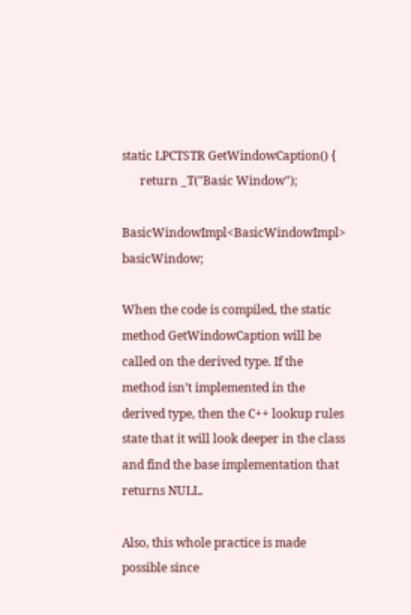static LPCTSTR GetWindowCaption() {
      return _T("Basic Window");

BasicWindowImpl<BasicWindowImpl> basicWindow;

When the code is compiled, the static method GetWindowCaption will be called on the derived type. If the method isn’t implemented in the derived type, then the C++ lookup rules state that it will look deeper in the class and find the base implementation that returns NULL.

Also, this whole practice is made possible since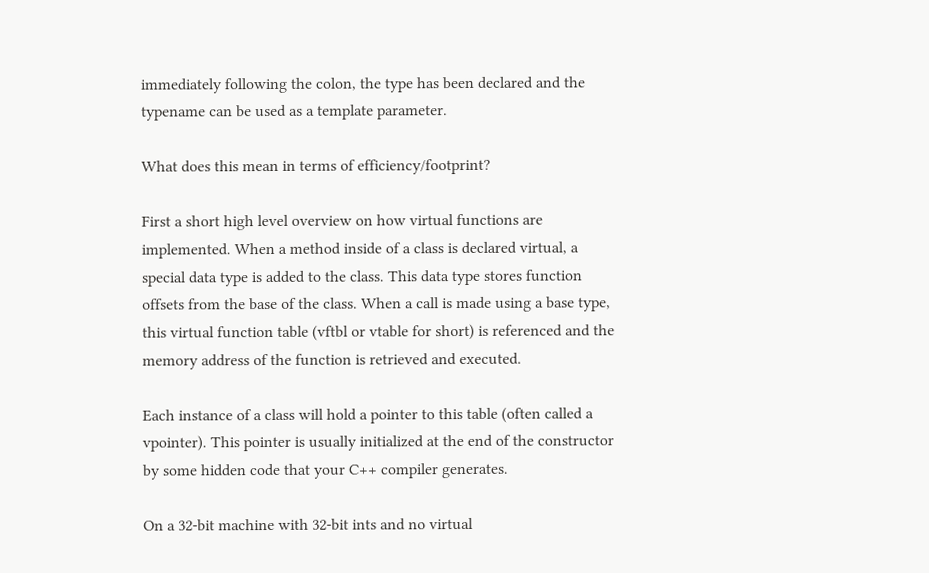immediately following the colon, the type has been declared and the typename can be used as a template parameter.

What does this mean in terms of efficiency/footprint?

First a short high level overview on how virtual functions are implemented. When a method inside of a class is declared virtual, a special data type is added to the class. This data type stores function offsets from the base of the class. When a call is made using a base type, this virtual function table (vftbl or vtable for short) is referenced and the memory address of the function is retrieved and executed.

Each instance of a class will hold a pointer to this table (often called a vpointer). This pointer is usually initialized at the end of the constructor by some hidden code that your C++ compiler generates.

On a 32-bit machine with 32-bit ints and no virtual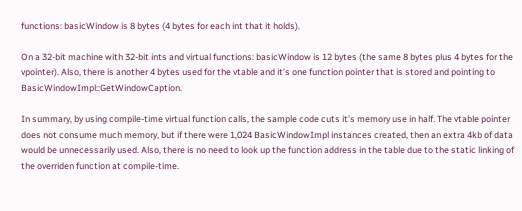functions: basicWindow is 8 bytes (4 bytes for each int that it holds).

On a 32-bit machine with 32-bit ints and virtual functions: basicWindow is 12 bytes (the same 8 bytes plus 4 bytes for the vpointer). Also, there is another 4 bytes used for the vtable and it’s one function pointer that is stored and pointing to BasicWindowImpl::GetWindowCaption.

In summary, by using compile-time virtual function calls, the sample code cuts it’s memory use in half. The vtable pointer does not consume much memory, but if there were 1,024 BasicWindowImpl instances created, then an extra 4kb of data would be unnecessarily used. Also, there is no need to look up the function address in the table due to the static linking of the overriden function at compile-time.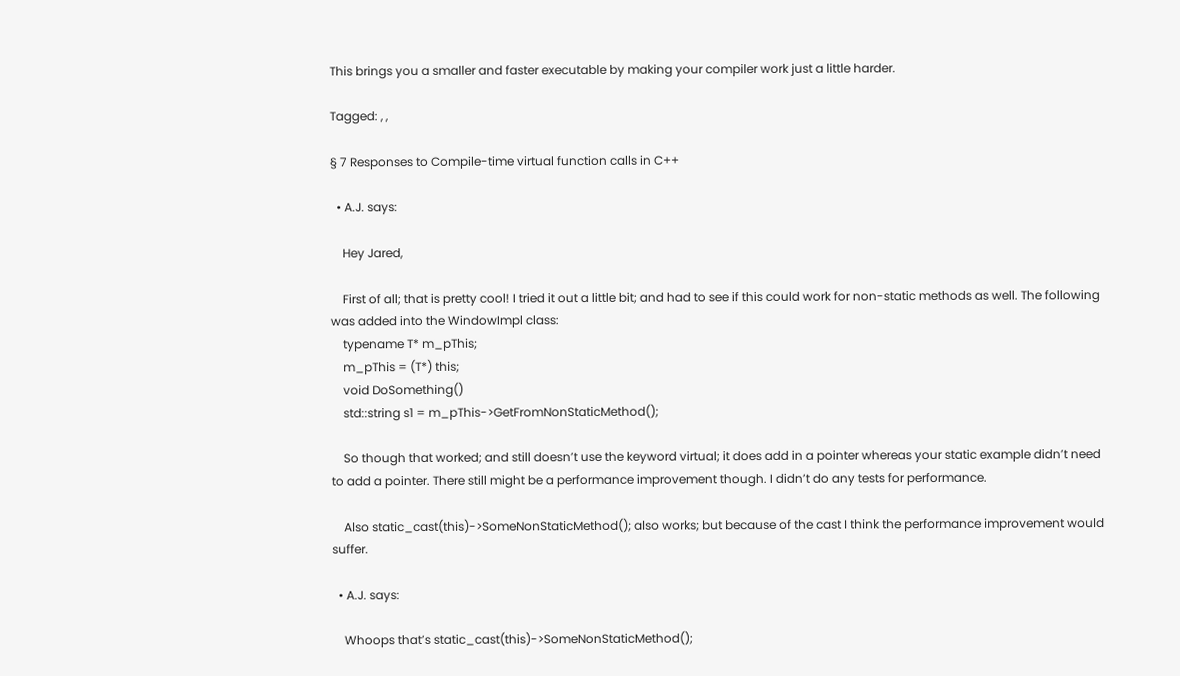This brings you a smaller and faster executable by making your compiler work just a little harder.

Tagged: , ,

§ 7 Responses to Compile-time virtual function calls in C++

  • A.J. says:

    Hey Jared,

    First of all; that is pretty cool! I tried it out a little bit; and had to see if this could work for non-static methods as well. The following was added into the WindowImpl class:
    typename T* m_pThis;
    m_pThis = (T*) this;
    void DoSomething()
    std::string s1 = m_pThis->GetFromNonStaticMethod();

    So though that worked; and still doesn’t use the keyword virtual; it does add in a pointer whereas your static example didn’t need to add a pointer. There still might be a performance improvement though. I didn’t do any tests for performance.

    Also static_cast(this)->SomeNonStaticMethod(); also works; but because of the cast I think the performance improvement would suffer.

  • A.J. says:

    Whoops that’s static_cast(this)->SomeNonStaticMethod();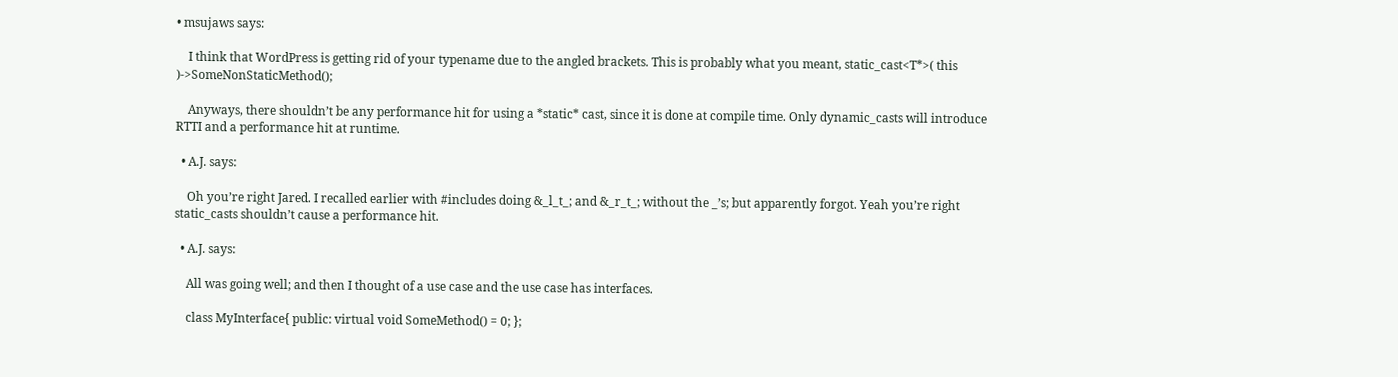• msujaws says:

    I think that WordPress is getting rid of your typename due to the angled brackets. This is probably what you meant, static_cast<T*>( this )->SomeNonStaticMethod();

    Anyways, there shouldn’t be any performance hit for using a *static* cast, since it is done at compile time. Only dynamic_casts will introduce RTTI and a performance hit at runtime.

  • A.J. says:

    Oh you’re right Jared. I recalled earlier with #includes doing &_l_t_; and &_r_t_; without the _’s; but apparently forgot. Yeah you’re right static_casts shouldn’t cause a performance hit.

  • A.J. says:

    All was going well; and then I thought of a use case and the use case has interfaces.

    class MyInterface{ public: virtual void SomeMethod() = 0; };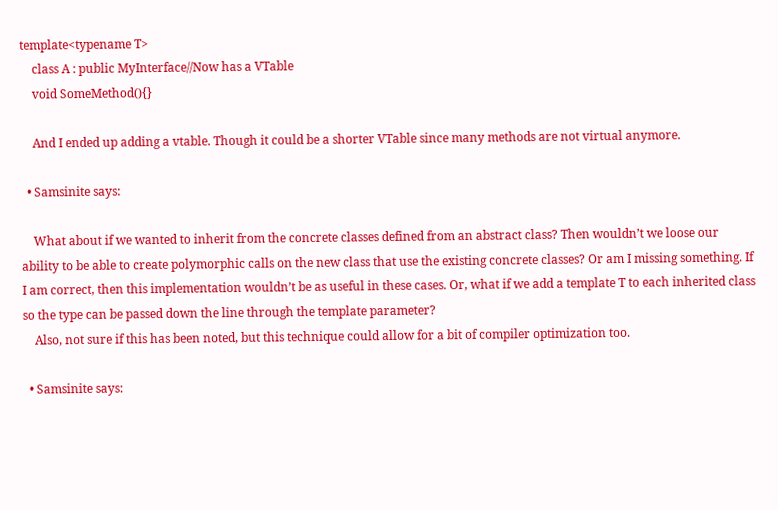template<typename T>
    class A : public MyInterface//Now has a VTable
    void SomeMethod(){}

    And I ended up adding a vtable. Though it could be a shorter VTable since many methods are not virtual anymore.

  • Samsinite says:

    What about if we wanted to inherit from the concrete classes defined from an abstract class? Then wouldn’t we loose our ability to be able to create polymorphic calls on the new class that use the existing concrete classes? Or am I missing something. If I am correct, then this implementation wouldn’t be as useful in these cases. Or, what if we add a template T to each inherited class so the type can be passed down the line through the template parameter?
    Also, not sure if this has been noted, but this technique could allow for a bit of compiler optimization too.

  • Samsinite says: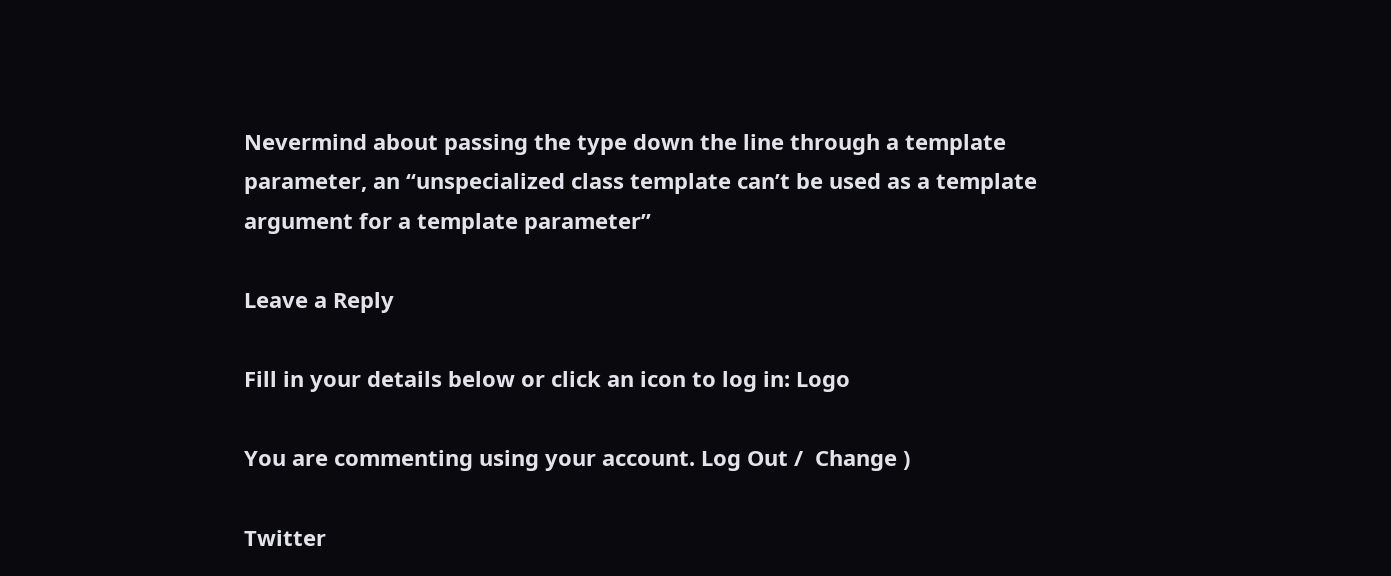Nevermind about passing the type down the line through a template parameter, an “unspecialized class template can’t be used as a template argument for a template parameter”

Leave a Reply

Fill in your details below or click an icon to log in: Logo

You are commenting using your account. Log Out /  Change )

Twitter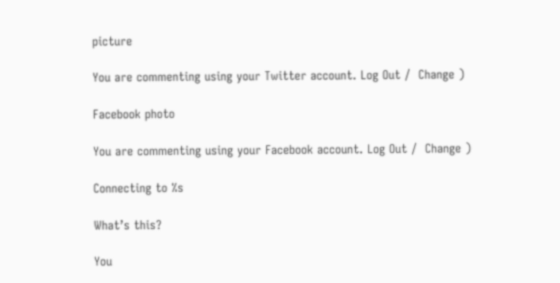picture

You are commenting using your Twitter account. Log Out /  Change )

Facebook photo

You are commenting using your Facebook account. Log Out /  Change )

Connecting to %s

What’s this?

You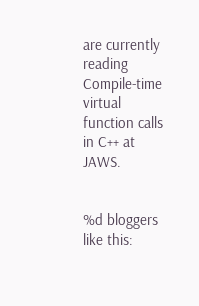are currently reading Compile-time virtual function calls in C++ at JAWS.


%d bloggers like this: